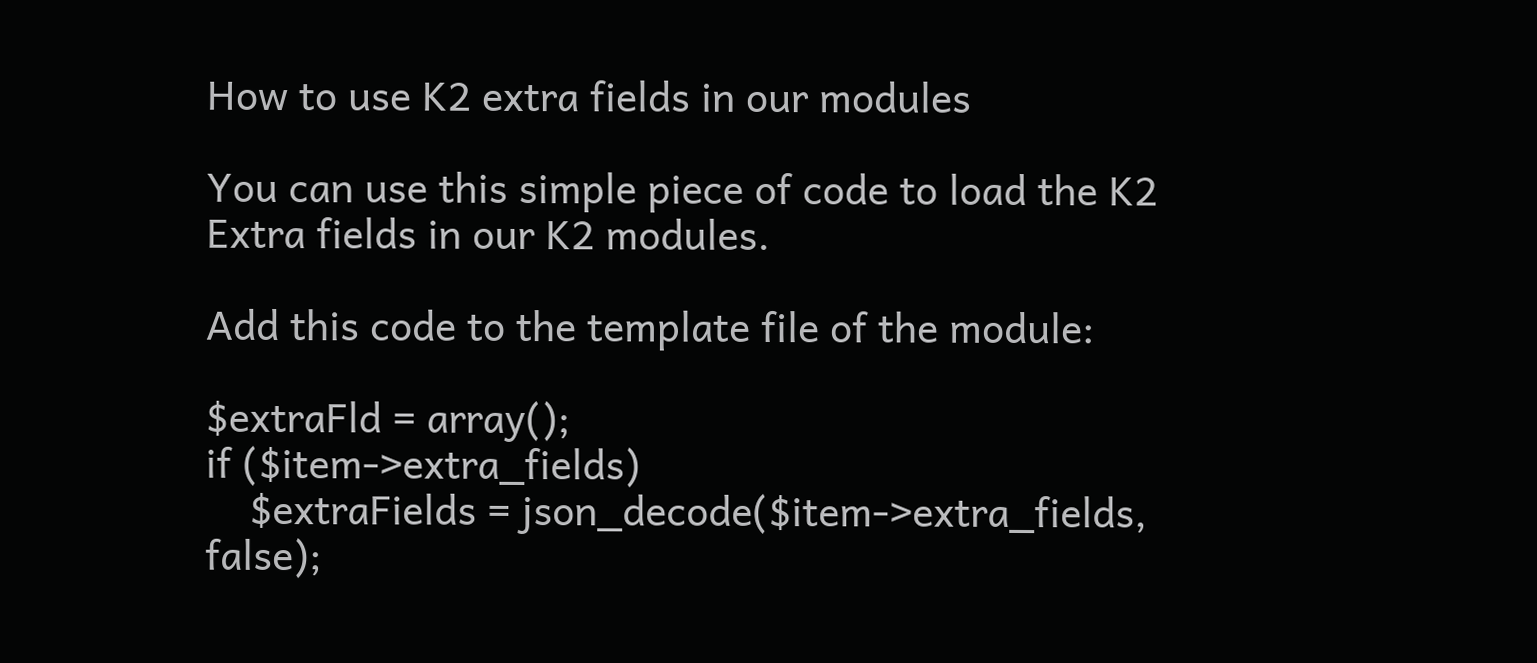How to use K2 extra fields in our modules

You can use this simple piece of code to load the K2 Extra fields in our K2 modules.

Add this code to the template file of the module:

$extraFld = array();
if ($item->extra_fields)
    $extraFields = json_decode($item->extra_fields, false);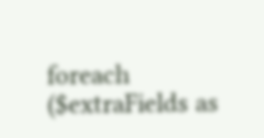foreach ($extraFields as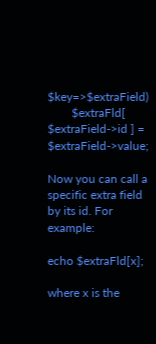$key=>$extraField)
        $extraFld[ $extraField->id ] = $extraField->value;

Now you can call a specific extra field by its id. For example:

echo $extraFld[x];

where x is the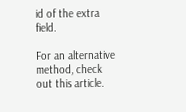id of the extra field.

For an alternative method, check out this article.